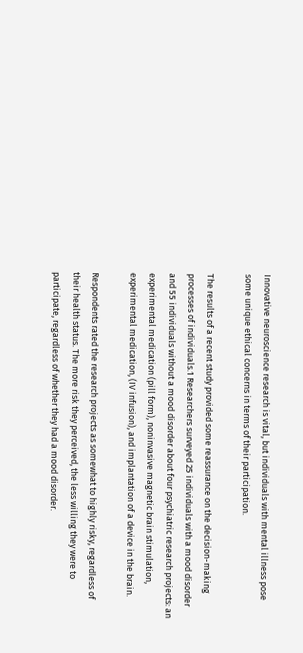Innovative neuroscience research is vital, but individuals with mental illness pose some unique ethical concerns in terms of their participation.

The results of a recent study provided some reassurance on the decision-making processes of individuals.1 Researchers surveyed 25 individuals with a mood disorder and 55 individuals without a mood disorder about four psychiatric research projects: an experimental medication (pill form), noninvasive magnetic brain stimulation, experimental medication, (IV infusion), and implantation of a device in the brain.

Respondents rated the research projects as somewhat to highly risky, regardless of their health status. The more risk they perceived, the less willing they were to participate, regardless of whether they had a mood disorder.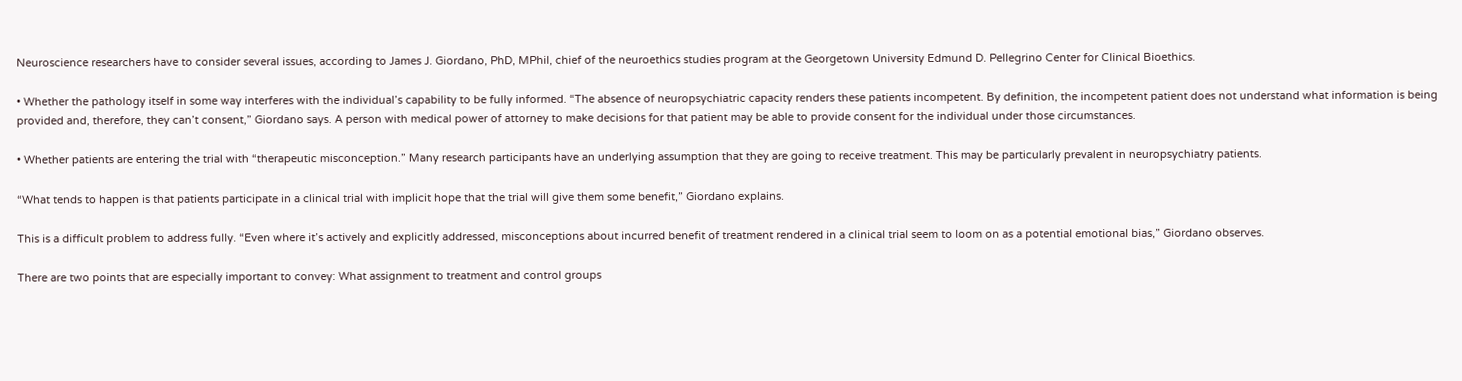Neuroscience researchers have to consider several issues, according to James J. Giordano, PhD, MPhil, chief of the neuroethics studies program at the Georgetown University Edmund D. Pellegrino Center for Clinical Bioethics.

• Whether the pathology itself in some way interferes with the individual’s capability to be fully informed. “The absence of neuropsychiatric capacity renders these patients incompetent. By definition, the incompetent patient does not understand what information is being provided and, therefore, they can’t consent,” Giordano says. A person with medical power of attorney to make decisions for that patient may be able to provide consent for the individual under those circumstances.

• Whether patients are entering the trial with “therapeutic misconception.” Many research participants have an underlying assumption that they are going to receive treatment. This may be particularly prevalent in neuropsychiatry patients.

“What tends to happen is that patients participate in a clinical trial with implicit hope that the trial will give them some benefit,” Giordano explains.

This is a difficult problem to address fully. “Even where it’s actively and explicitly addressed, misconceptions about incurred benefit of treatment rendered in a clinical trial seem to loom on as a potential emotional bias,” Giordano observes.

There are two points that are especially important to convey: What assignment to treatment and control groups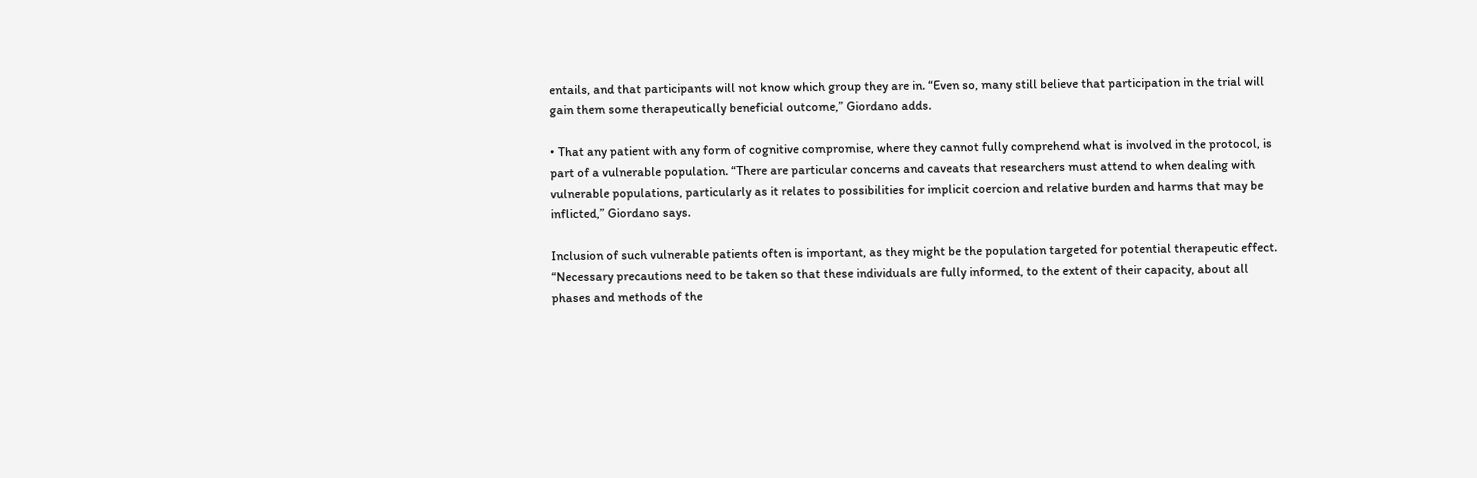entails, and that participants will not know which group they are in. “Even so, many still believe that participation in the trial will gain them some therapeutically beneficial outcome,” Giordano adds.

• That any patient with any form of cognitive compromise, where they cannot fully comprehend what is involved in the protocol, is part of a vulnerable population. “There are particular concerns and caveats that researchers must attend to when dealing with vulnerable populations, particularly as it relates to possibilities for implicit coercion and relative burden and harms that may be inflicted,” Giordano says.

Inclusion of such vulnerable patients often is important, as they might be the population targeted for potential therapeutic effect. “Necessary precautions need to be taken so that these individuals are fully informed, to the extent of their capacity, about all phases and methods of the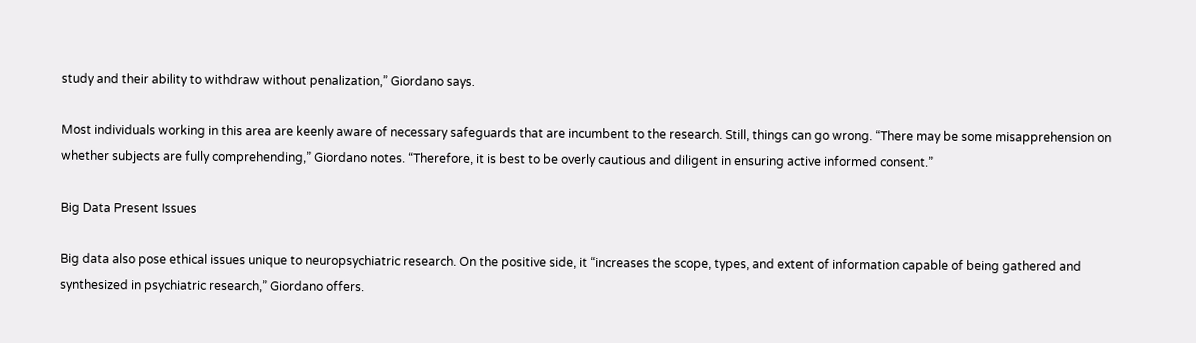study and their ability to withdraw without penalization,” Giordano says.

Most individuals working in this area are keenly aware of necessary safeguards that are incumbent to the research. Still, things can go wrong. “There may be some misapprehension on whether subjects are fully comprehending,” Giordano notes. “Therefore, it is best to be overly cautious and diligent in ensuring active informed consent.”

Big Data Present Issues

Big data also pose ethical issues unique to neuropsychiatric research. On the positive side, it “increases the scope, types, and extent of information capable of being gathered and synthesized in psychiatric research,” Giordano offers.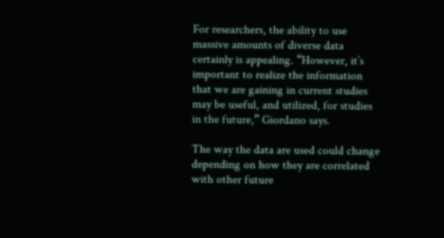For researchers, the ability to use massive amounts of diverse data certainly is appealing. “However, it’s important to realize the information that we are gaining in current studies may be useful, and utilized, for studies in the future,” Giordano says.

The way the data are used could change depending on how they are correlated with other future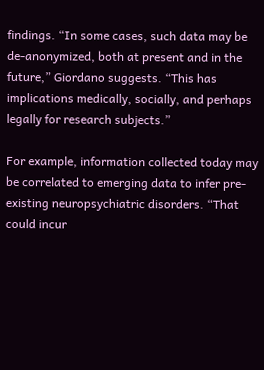findings. “In some cases, such data may be de-anonymized, both at present and in the future,” Giordano suggests. “This has implications medically, socially, and perhaps legally for research subjects.”

For example, information collected today may be correlated to emerging data to infer pre-existing neuropsychiatric disorders. “That could incur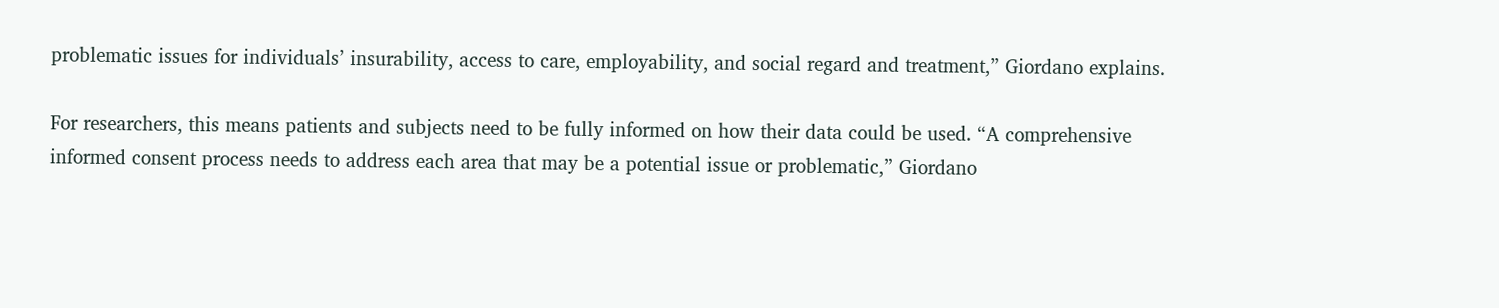problematic issues for individuals’ insurability, access to care, employability, and social regard and treatment,” Giordano explains.

For researchers, this means patients and subjects need to be fully informed on how their data could be used. “A comprehensive informed consent process needs to address each area that may be a potential issue or problematic,” Giordano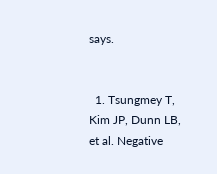says.


  1. Tsungmey T, Kim JP, Dunn LB, et al. Negative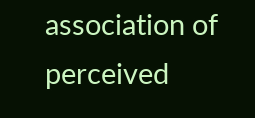association of perceived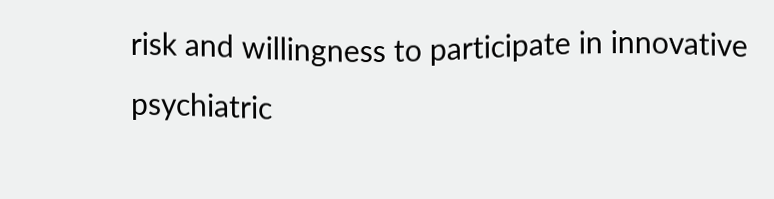risk and willingness to participate in innovative psychiatric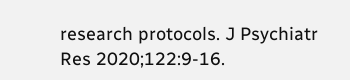research protocols. J Psychiatr Res 2020;122:9-16.